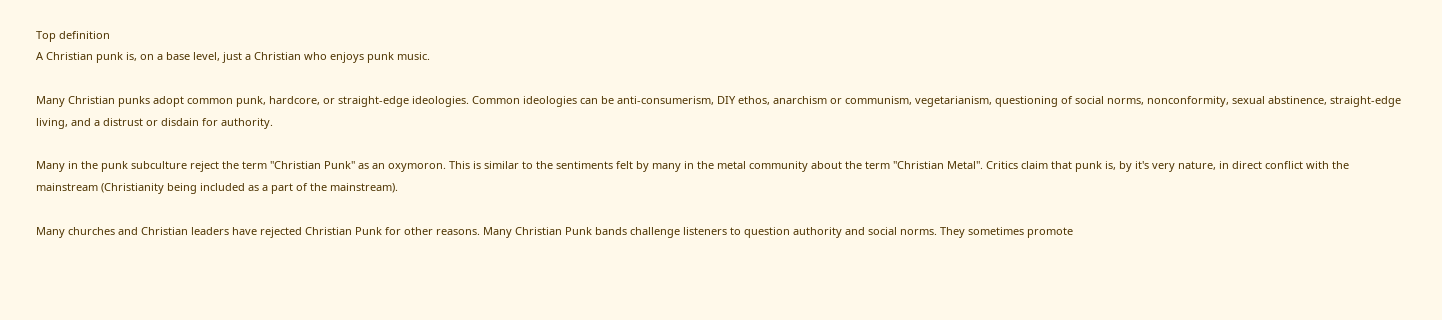Top definition
A Christian punk is, on a base level, just a Christian who enjoys punk music.

Many Christian punks adopt common punk, hardcore, or straight-edge ideologies. Common ideologies can be anti-consumerism, DIY ethos, anarchism or communism, vegetarianism, questioning of social norms, nonconformity, sexual abstinence, straight-edge living, and a distrust or disdain for authority.

Many in the punk subculture reject the term "Christian Punk" as an oxymoron. This is similar to the sentiments felt by many in the metal community about the term "Christian Metal". Critics claim that punk is, by it's very nature, in direct conflict with the mainstream (Christianity being included as a part of the mainstream).

Many churches and Christian leaders have rejected Christian Punk for other reasons. Many Christian Punk bands challenge listeners to question authority and social norms. They sometimes promote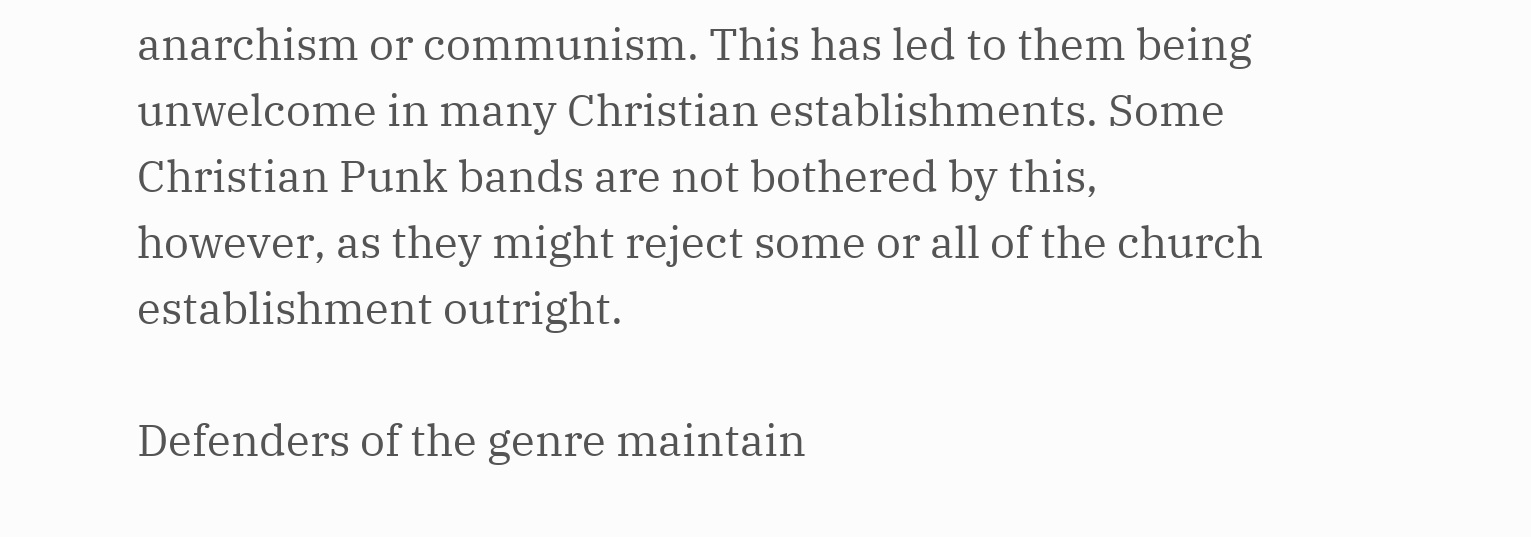anarchism or communism. This has led to them being unwelcome in many Christian establishments. Some Christian Punk bands are not bothered by this, however, as they might reject some or all of the church establishment outright.

Defenders of the genre maintain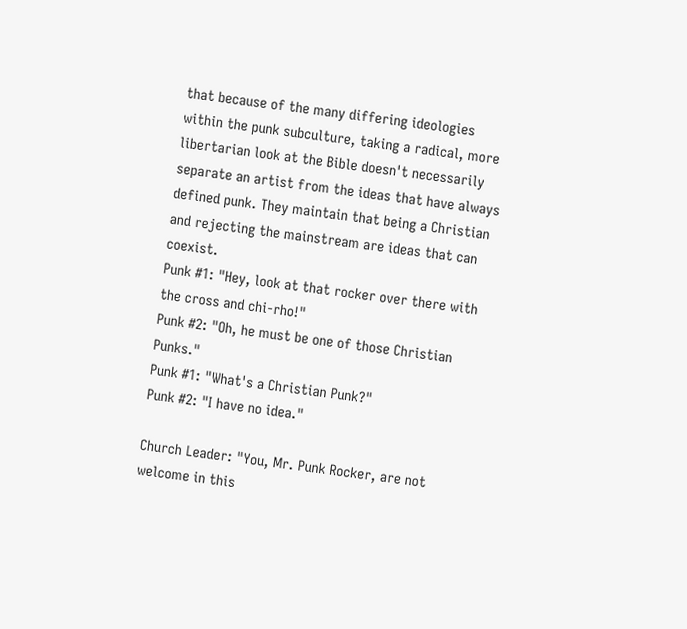that because of the many differing ideologies within the punk subculture, taking a radical, more libertarian look at the Bible doesn't necessarily separate an artist from the ideas that have always defined punk. They maintain that being a Christian and rejecting the mainstream are ideas that can coexist.
Punk #1: "Hey, look at that rocker over there with the cross and chi-rho!"
Punk #2: "Oh, he must be one of those Christian Punks."
Punk #1: "What's a Christian Punk?"
Punk #2: "I have no idea."

Church Leader: "You, Mr. Punk Rocker, are not welcome in this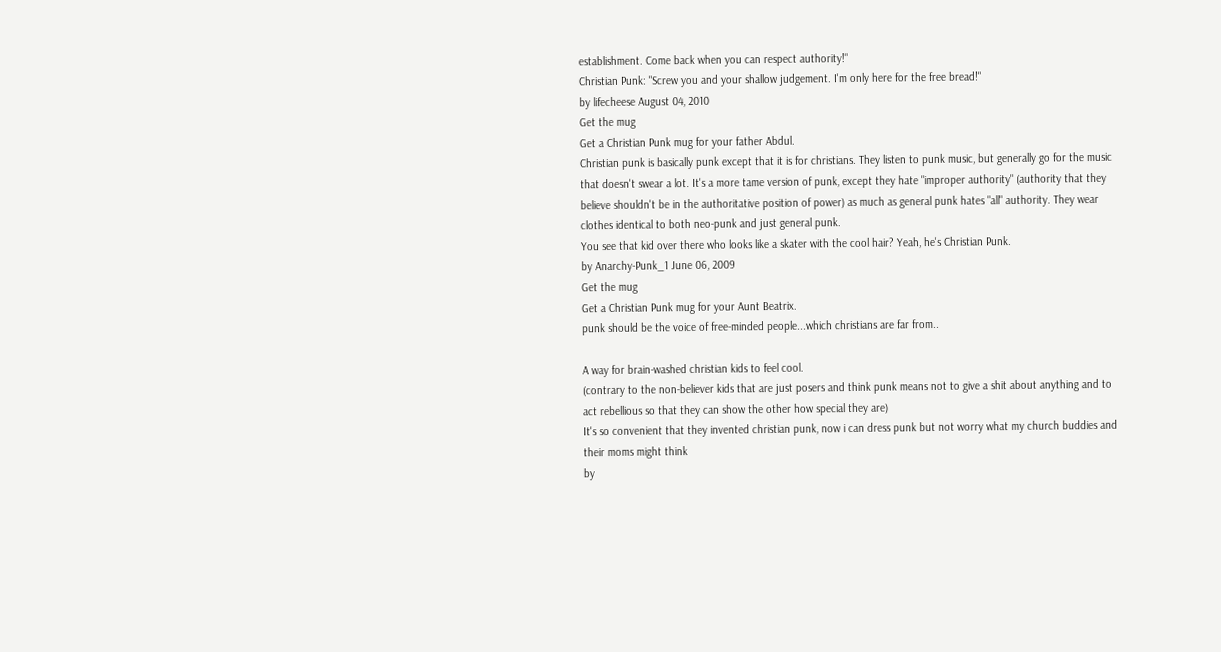establishment. Come back when you can respect authority!"
Christian Punk: "Screw you and your shallow judgement. I'm only here for the free bread!"
by lifecheese August 04, 2010
Get the mug
Get a Christian Punk mug for your father Abdul.
Christian punk is basically punk except that it is for christians. They listen to punk music, but generally go for the music that doesn't swear a lot. It's a more tame version of punk, except they hate "improper authority" (authority that they believe shouldn't be in the authoritative position of power) as much as general punk hates "all" authority. They wear clothes identical to both neo-punk and just general punk.
You see that kid over there who looks like a skater with the cool hair? Yeah, he's Christian Punk.
by Anarchy-Punk_1 June 06, 2009
Get the mug
Get a Christian Punk mug for your Aunt Beatrix.
punk should be the voice of free-minded people...which christians are far from..

A way for brain-washed christian kids to feel cool.
(contrary to the non-believer kids that are just posers and think punk means not to give a shit about anything and to act rebellious so that they can show the other how special they are)
It's so convenient that they invented christian punk, now i can dress punk but not worry what my church buddies and their moms might think
by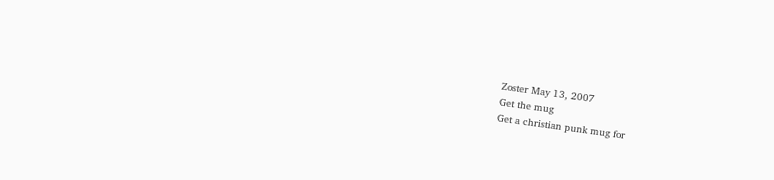Zoster May 13, 2007
Get the mug
Get a christian punk mug for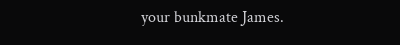your bunkmate James.